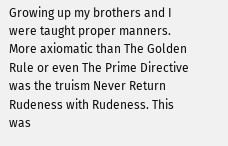Growing up my brothers and I were taught proper manners. More axiomatic than The Golden Rule or even The Prime Directive was the truism Never Return Rudeness with Rudeness. This was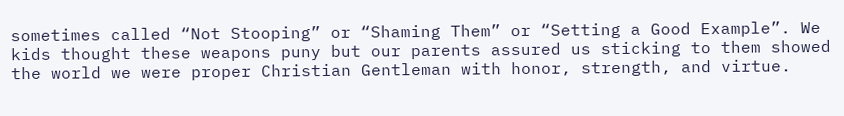sometimes called “Not Stooping” or “Shaming Them” or “Setting a Good Example”. We kids thought these weapons puny but our parents assured us sticking to them showed the world we were proper Christian Gentleman with honor, strength, and virtue.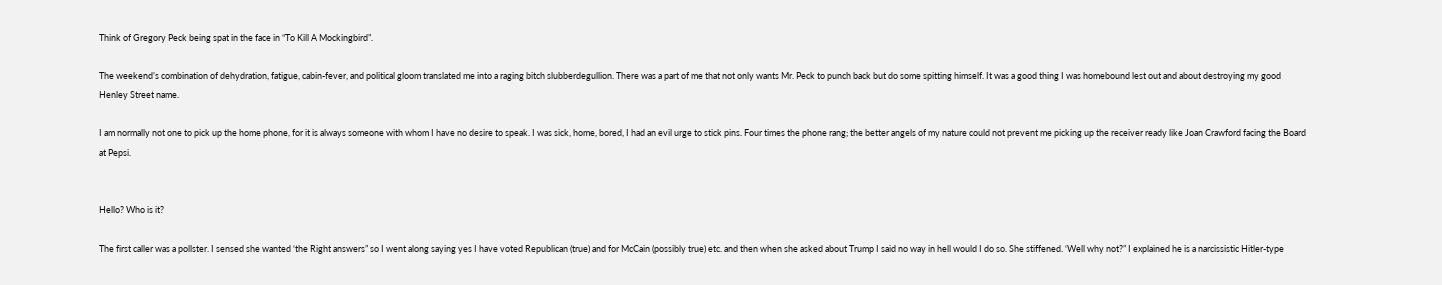Think of Gregory Peck being spat in the face in “To Kill A Mockingbird”.

The weekend’s combination of dehydration, fatigue, cabin-fever, and political gloom translated me into a raging bitch slubberdegullion. There was a part of me that not only wants Mr. Peck to punch back but do some spitting himself. It was a good thing I was homebound lest out and about destroying my good Henley Street name.

I am normally not one to pick up the home phone, for it is always someone with whom I have no desire to speak. I was sick, home, bored, I had an evil urge to stick pins. Four times the phone rang; the better angels of my nature could not prevent me picking up the receiver ready like Joan Crawford facing the Board at Pepsi.


Hello? Who is it?

The first caller was a pollster. I sensed she wanted ‘the Right answers” so I went along saying yes I have voted Republican (true) and for McCain (possibly true) etc. and then when she asked about Trump I said no way in hell would I do so. She stiffened. ‘Well why not?” I explained he is a narcissistic Hitler-type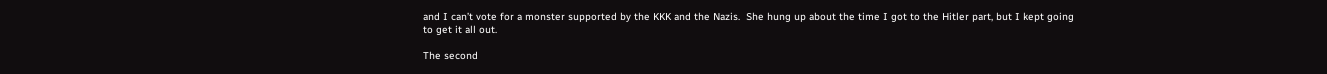and I can’t vote for a monster supported by the KKK and the Nazis.  She hung up about the time I got to the Hitler part, but I kept going to get it all out.

The second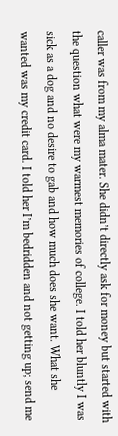caller was from my alma mater. She didn’t directly ask for money but started with the question what were my warmest memories of college. I told her bluntly I was sick as a dog and no desire to gab and how much does she want. What she wanted was my credit card. I told her I’m bedridden and not getting up; send me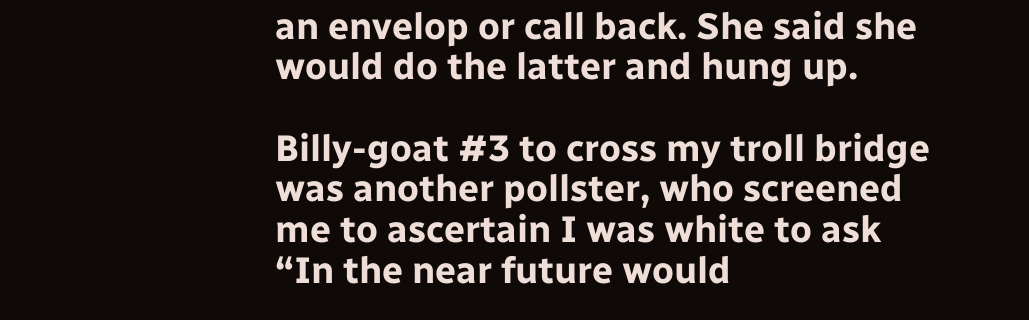an envelop or call back. She said she would do the latter and hung up.

Billy-goat #3 to cross my troll bridge was another pollster, who screened me to ascertain I was white to ask “In the near future would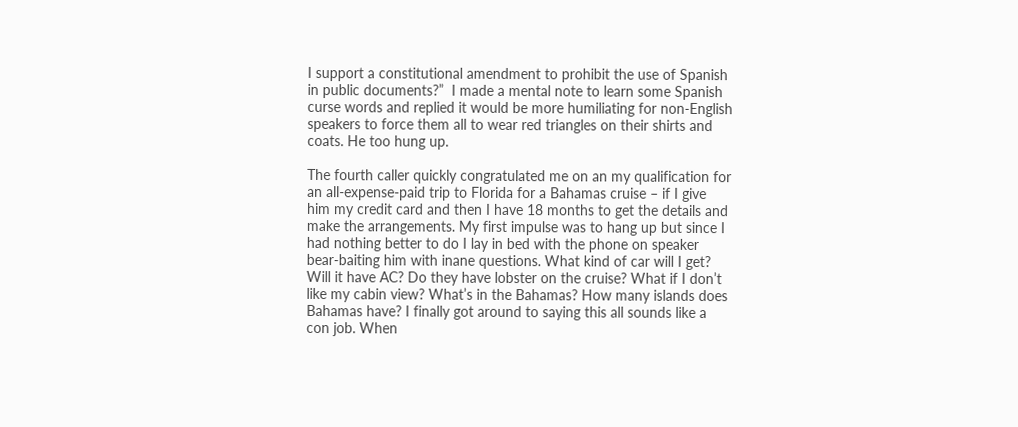I support a constitutional amendment to prohibit the use of Spanish in public documents?”  I made a mental note to learn some Spanish curse words and replied it would be more humiliating for non-English speakers to force them all to wear red triangles on their shirts and coats. He too hung up.

The fourth caller quickly congratulated me on an my qualification for an all-expense-paid trip to Florida for a Bahamas cruise – if I give him my credit card and then I have 18 months to get the details and make the arrangements. My first impulse was to hang up but since I had nothing better to do I lay in bed with the phone on speaker bear-baiting him with inane questions. What kind of car will I get? Will it have AC? Do they have lobster on the cruise? What if I don’t like my cabin view? What’s in the Bahamas? How many islands does Bahamas have? I finally got around to saying this all sounds like a con job. When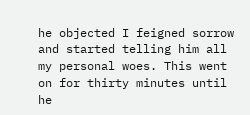he objected I feigned sorrow and started telling him all my personal woes. This went on for thirty minutes until he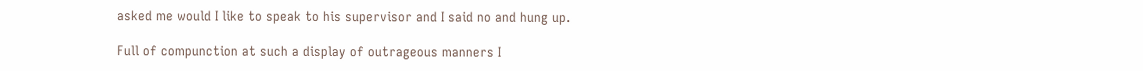asked me would I like to speak to his supervisor and I said no and hung up.

Full of compunction at such a display of outrageous manners I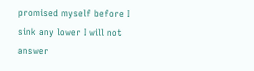promised myself before I sink any lower I will not answer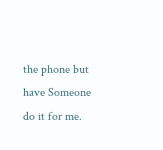the phone but have Someone do it for me.